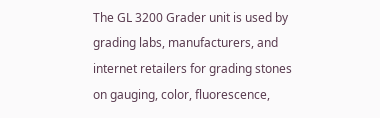The GL 3200 Grader unit is used by grading labs, manufacturers, and internet retailers for grading stones on gauging, color, fluorescence,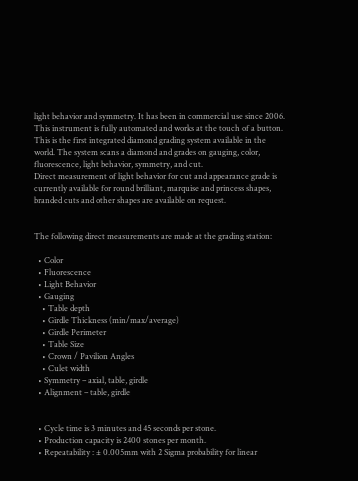light behavior and symmetry. It has been in commercial use since 2006.
This instrument is fully automated and works at the touch of a button. This is the first integrated diamond grading system available in the world. The system scans a diamond and grades on gauging, color, fluorescence, light behavior, symmetry, and cut.
Direct measurement of light behavior for cut and appearance grade is currently available for round brilliant, marquise and princess shapes, branded cuts and other shapes are available on request.


The following direct measurements are made at the grading station:

  • Color
  • Fluorescence
  • Light Behavior
  • Gauging
    • Table depth
    • Girdle Thickness (min/max/average)
    • Girdle Perimeter
    • Table Size
    • Crown / Pavilion Angles
    • Culet width
  • Symmetry – axial, table, girdle
  • Alignment – table, girdle


  • Cycle time is 3 minutes and 45 seconds per stone.
  • Production capacity is 2400 stones per month.
  • Repeatability : ± 0.005mm with 2 Sigma probability for linear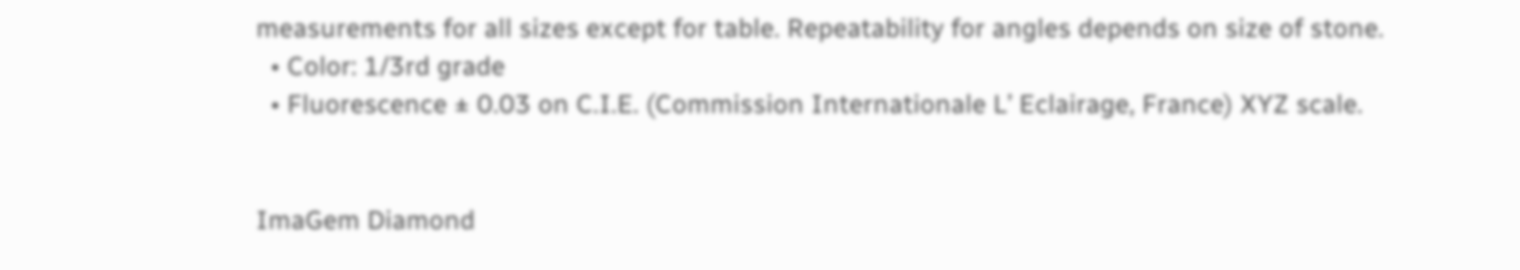measurements for all sizes except for table. Repeatability for angles depends on size of stone.
  • Color: 1/3rd grade
  • Fluorescence ± 0.03 on C.I.E. (Commission Internationale L’ Eclairage, France) XYZ scale.


ImaGem Diamond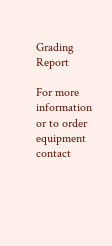Grading Report

For more information or to order equipment contact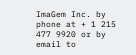ImaGem Inc. by phone at + 1 215 477 9920 or by email to